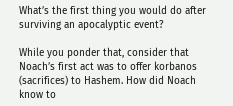What’s the first thing you would do after surviving an apocalyptic event?

While you ponder that, consider that Noach’s first act was to offer korbanos (sacrifices) to Hashem. How did Noach know to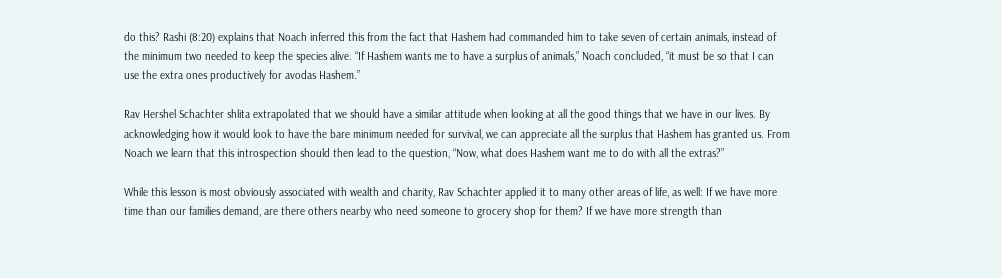do this? Rashi (8:20) explains that Noach inferred this from the fact that Hashem had commanded him to take seven of certain animals, instead of the minimum two needed to keep the species alive. “If Hashem wants me to have a surplus of animals,” Noach concluded, “it must be so that I can use the extra ones productively for avodas Hashem.”

Rav Hershel Schachter shlita extrapolated that we should have a similar attitude when looking at all the good things that we have in our lives. By acknowledging how it would look to have the bare minimum needed for survival, we can appreciate all the surplus that Hashem has granted us. From Noach we learn that this introspection should then lead to the question, “Now, what does Hashem want me to do with all the extras?”

While this lesson is most obviously associated with wealth and charity, Rav Schachter applied it to many other areas of life, as well: If we have more time than our families demand, are there others nearby who need someone to grocery shop for them? If we have more strength than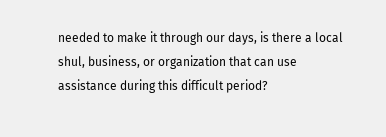needed to make it through our days, is there a local shul, business, or organization that can use assistance during this difficult period?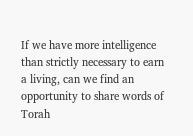If we have more intelligence than strictly necessary to earn a living, can we find an opportunity to share words of Torah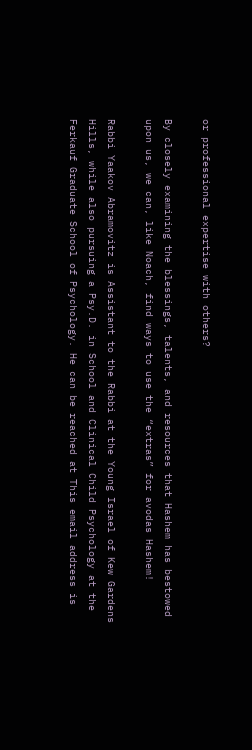or professional expertise with others?

By closely examining the blessings, talents, and resources that Hashem has bestowed upon us, we can, like Noach, find ways to use the “extras” for avodas Hashem!

Rabbi Yaakov Abramovitz is Assistant to the Rabbi at the Young Israel of Kew Gardens Hills, while also pursuing a Psy.D. in School and Clinical Child Psychology at the Ferkauf Graduate School of Psychology. He can be reached at This email address is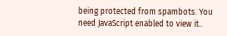being protected from spambots. You need JavaScript enabled to view it..